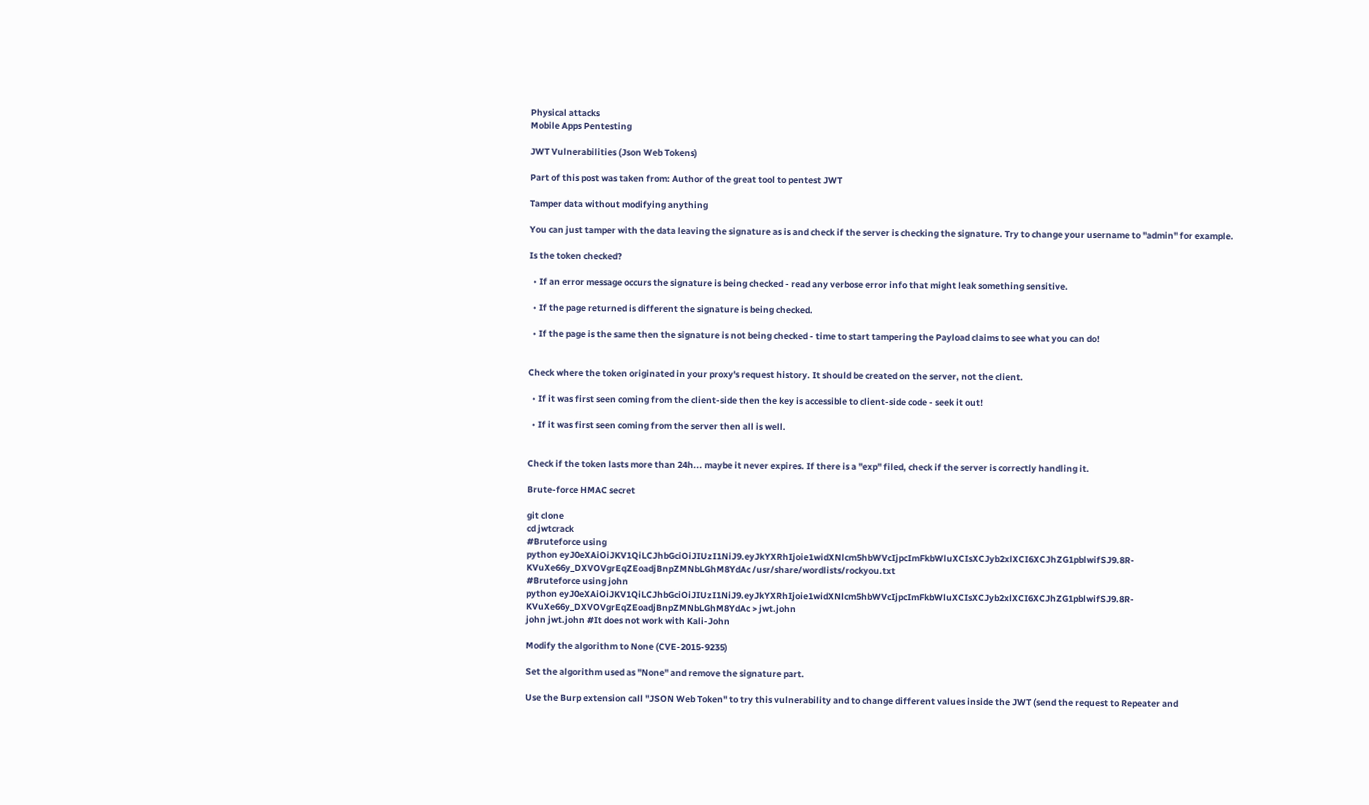Physical attacks
Mobile Apps Pentesting

JWT Vulnerabilities (Json Web Tokens)

Part of this post was taken from: Author of the great tool to pentest JWT

Tamper data without modifying anything

You can just tamper with the data leaving the signature as is and check if the server is checking the signature. Try to change your username to "admin" for example.

Is the token checked?

  • If an error message occurs the signature is being checked - read any verbose error info that might leak something sensitive.

  • If the page returned is different the signature is being checked.

  • If the page is the same then the signature is not being checked - time to start tampering the Payload claims to see what you can do!


Check where the token originated in your proxy's request history. It should be created on the server, not the client.

  • If it was first seen coming from the client-side then the key is accessible to client-side code - seek it out!

  • If it was first seen coming from the server then all is well.


Check if the token lasts more than 24h... maybe it never expires. If there is a "exp" filed, check if the server is correctly handling it.

Brute-force HMAC secret

git clone
cd jwtcrack
#Bruteforce using
python eyJ0eXAiOiJKV1QiLCJhbGciOiJIUzI1NiJ9.eyJkYXRhIjoie1widXNlcm5hbWVcIjpcImFkbWluXCIsXCJyb2xlXCI6XCJhZG1pblwifSJ9.8R-KVuXe66y_DXVOVgrEqZEoadjBnpZMNbLGhM8YdAc /usr/share/wordlists/rockyou.txt
#Bruteforce using john
python eyJ0eXAiOiJKV1QiLCJhbGciOiJIUzI1NiJ9.eyJkYXRhIjoie1widXNlcm5hbWVcIjpcImFkbWluXCIsXCJyb2xlXCI6XCJhZG1pblwifSJ9.8R-KVuXe66y_DXVOVgrEqZEoadjBnpZMNbLGhM8YdAc > jwt.john
john jwt.john #It does not work with Kali-John

Modify the algorithm to None (CVE-2015-9235)

Set the algorithm used as "None" and remove the signature part.

Use the Burp extension call "JSON Web Token" to try this vulnerability and to change different values inside the JWT (send the request to Repeater and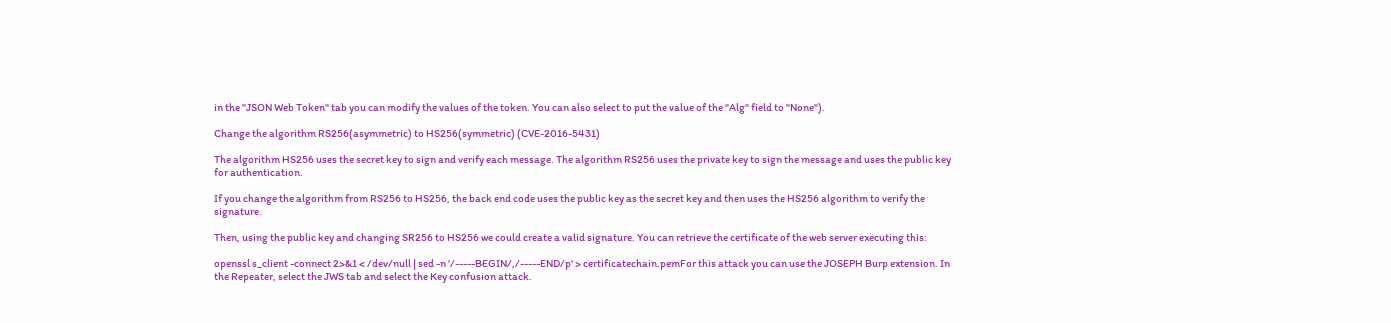in the "JSON Web Token" tab you can modify the values of the token. You can also select to put the value of the "Alg" field to "None").

Change the algorithm RS256(asymmetric) to HS256(symmetric) (CVE-2016-5431)

The algorithm HS256 uses the secret key to sign and verify each message. The algorithm RS256 uses the private key to sign the message and uses the public key for authentication.

If you change the algorithm from RS256 to HS256, the back end code uses the public key as the secret key and then uses the HS256 algorithm to verify the signature.

Then, using the public key and changing SR256 to HS256 we could create a valid signature. You can retrieve the certificate of the web server executing this:

openssl s_client -connect 2>&1 < /dev/null | sed -n '/-----BEGIN/,/-----END/p' > certificatechain.pemFor this attack you can use the JOSEPH Burp extension. In the Repeater, select the JWS tab and select the Key confusion attack.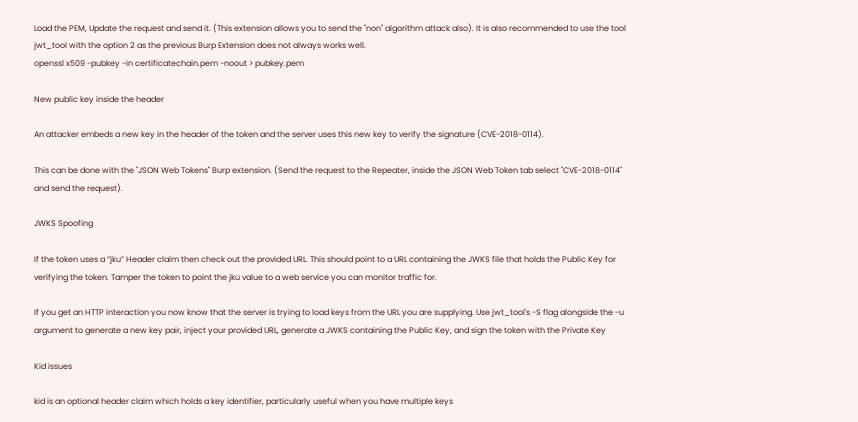Load the PEM, Update the request and send it. (This extension allows you to send the "non" algorithm attack also). It is also recommended to use the tool jwt_tool with the option 2 as the previous Burp Extension does not always works well.
openssl x509 -pubkey -in certificatechain.pem -noout > pubkey.pem

New public key inside the header

An attacker embeds a new key in the header of the token and the server uses this new key to verify the signature (CVE-2018-0114).

This can be done with the "JSON Web Tokens" Burp extension. (Send the request to the Repeater, inside the JSON Web Token tab select "CVE-2018-0114" and send the request).

JWKS Spoofing

If the token uses a “jku” Header claim then check out the provided URL. This should point to a URL containing the JWKS file that holds the Public Key for verifying the token. Tamper the token to point the jku value to a web service you can monitor traffic for.

If you get an HTTP interaction you now know that the server is trying to load keys from the URL you are supplying. Use jwt_tool's -S flag alongside the -u argument to generate a new key pair, inject your provided URL, generate a JWKS containing the Public Key, and sign the token with the Private Key

Kid issues

kid is an optional header claim which holds a key identifier, particularly useful when you have multiple keys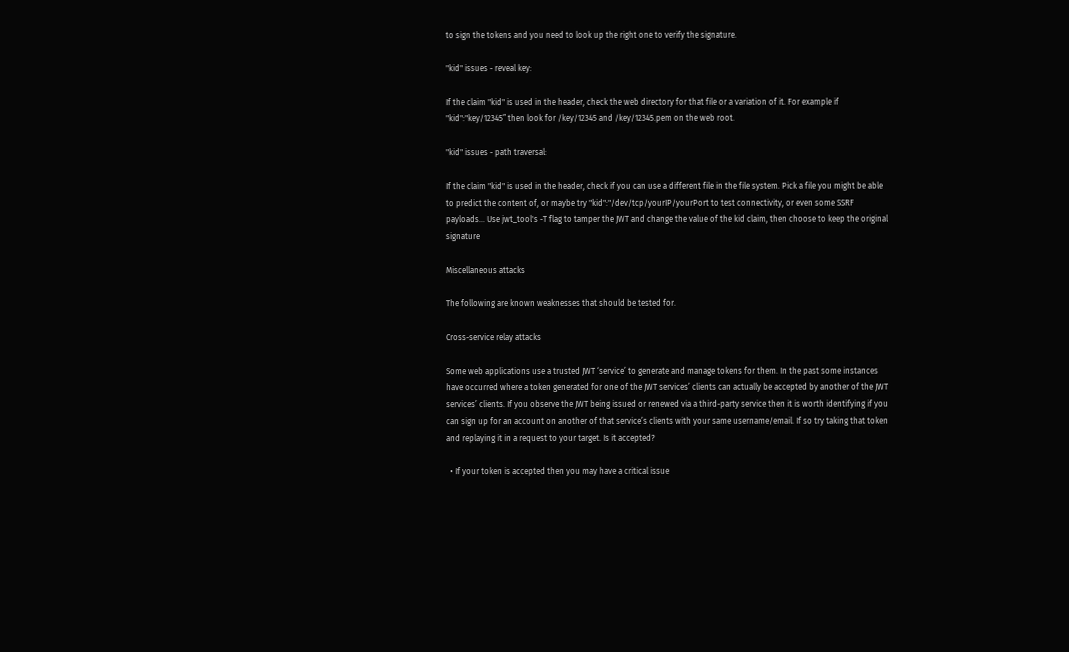to sign the tokens and you need to look up the right one to verify the signature.

"kid" issues - reveal key:

If the claim "kid" is used in the header, check the web directory for that file or a variation of it. For example if "kid":"key/12345” then look for /key/12345 and /key/12345.pem on the web root.

"kid" issues - path traversal:

If the claim "kid" is used in the header, check if you can use a different file in the file system. Pick a file you might be able to predict the content of, or maybe try "kid":"/dev/tcp/yourIP/yourPort to test connectivity, or even some SSRF payloads... Use jwt_tool's -T flag to tamper the JWT and change the value of the kid claim, then choose to keep the original signature

Miscellaneous attacks

The following are known weaknesses that should be tested for.

Cross-service relay attacks

Some web applications use a trusted JWT ‘service’ to generate and manage tokens for them. In the past some instances have occurred where a token generated for one of the JWT services’ clients can actually be accepted by another of the JWT services’ clients. If you observe the JWT being issued or renewed via a third-party service then it is worth identifying if you can sign up for an account on another of that service’s clients with your same username/email. If so try taking that token and replaying it in a request to your target. Is it accepted?

  • If your token is accepted then you may have a critical issue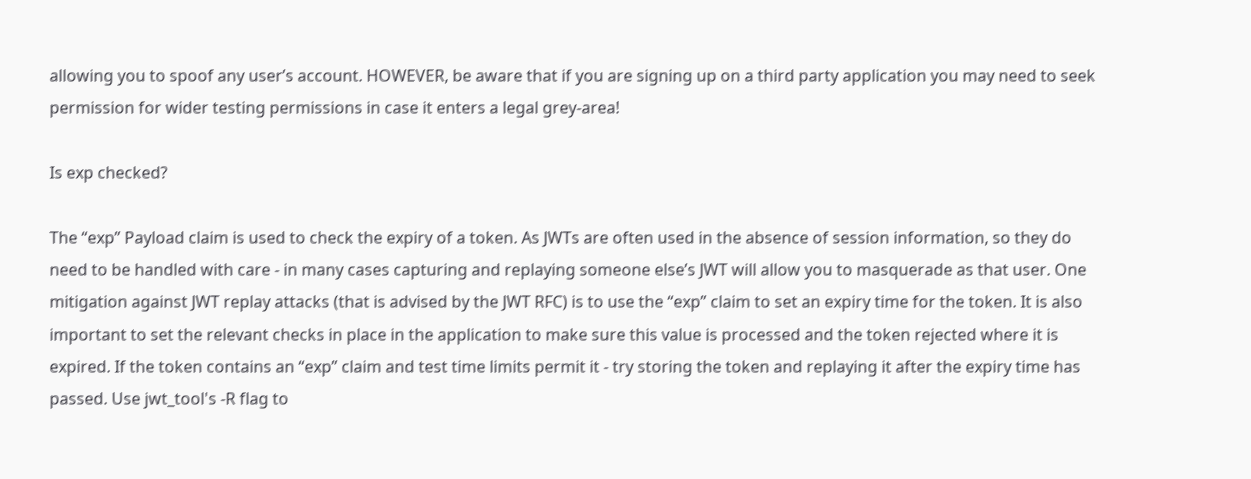allowing you to spoof any user’s account. HOWEVER, be aware that if you are signing up on a third party application you may need to seek permission for wider testing permissions in case it enters a legal grey-area!

Is exp checked?

The “exp” Payload claim is used to check the expiry of a token. As JWTs are often used in the absence of session information, so they do need to be handled with care - in many cases capturing and replaying someone else’s JWT will allow you to masquerade as that user. One mitigation against JWT replay attacks (that is advised by the JWT RFC) is to use the “exp” claim to set an expiry time for the token. It is also important to set the relevant checks in place in the application to make sure this value is processed and the token rejected where it is expired. If the token contains an “exp” claim and test time limits permit it - try storing the token and replaying it after the expiry time has passed. Use jwt_tool's -R flag to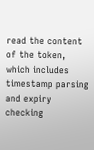read the content of the token, which includes timestamp parsing and expiry checking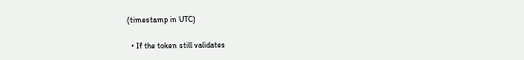(timestamp in UTC)

  • If the token still validates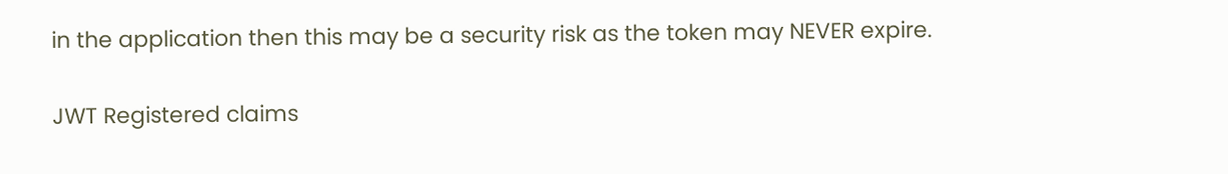in the application then this may be a security risk as the token may NEVER expire.

JWT Registered claims